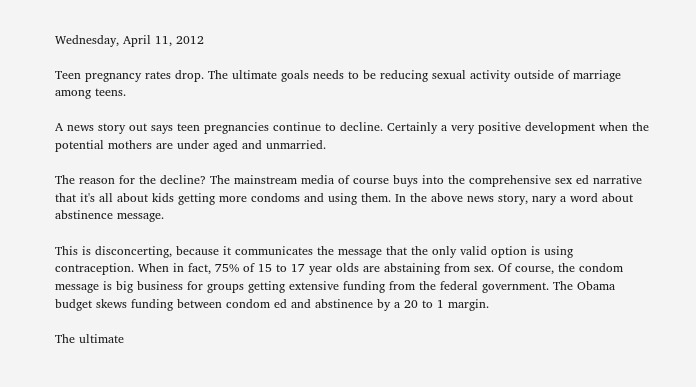Wednesday, April 11, 2012

Teen pregnancy rates drop. The ultimate goals needs to be reducing sexual activity outside of marriage among teens.

A news story out says teen pregnancies continue to decline. Certainly a very positive development when the potential mothers are under aged and unmarried.

The reason for the decline? The mainstream media of course buys into the comprehensive sex ed narrative that it's all about kids getting more condoms and using them. In the above news story, nary a word about abstinence message.

This is disconcerting, because it communicates the message that the only valid option is using contraception. When in fact, 75% of 15 to 17 year olds are abstaining from sex. Of course, the condom message is big business for groups getting extensive funding from the federal government. The Obama budget skews funding between condom ed and abstinence by a 20 to 1 margin.

The ultimate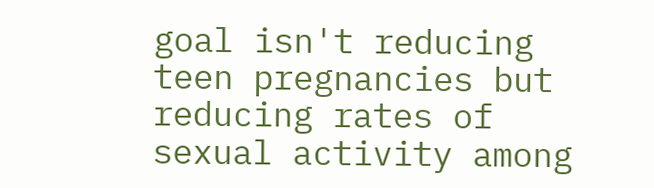goal isn't reducing teen pregnancies but reducing rates of sexual activity among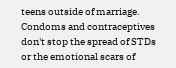teens outside of marriage. Condoms and contraceptives don't stop the spread of STDs or the emotional scars of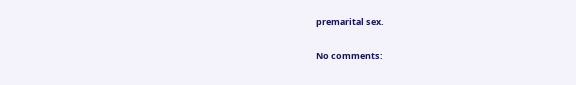premarital sex.

No comments: